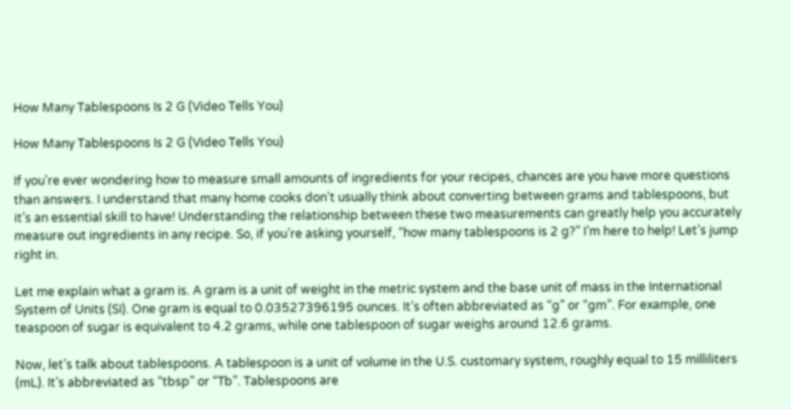How Many Tablespoons Is 2 G (Video Tells You)

How Many Tablespoons Is 2 G (Video Tells You)

If you’re ever wondering how to measure small amounts of ingredients for your recipes, chances are you have more questions than answers. I understand that many home cooks don’t usually think about converting between grams and tablespoons, but it’s an essential skill to have! Understanding the relationship between these two measurements can greatly help you accurately measure out ingredients in any recipe. So, if you’re asking yourself, “how many tablespoons is 2 g?” I’m here to help! Let’s jump right in.

Let me explain what a gram is. A gram is a unit of weight in the metric system and the base unit of mass in the International System of Units (SI). One gram is equal to 0.03527396195 ounces. It’s often abbreviated as “g” or “gm”. For example, one teaspoon of sugar is equivalent to 4.2 grams, while one tablespoon of sugar weighs around 12.6 grams.

Now, let’s talk about tablespoons. A tablespoon is a unit of volume in the U.S. customary system, roughly equal to 15 milliliters (mL). It’s abbreviated as “tbsp” or “Tb”. Tablespoons are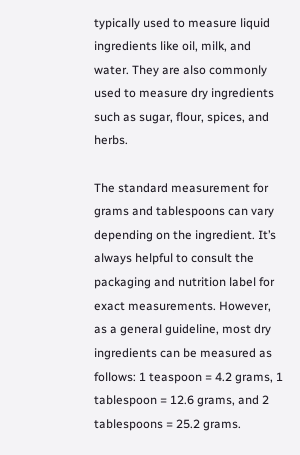typically used to measure liquid ingredients like oil, milk, and water. They are also commonly used to measure dry ingredients such as sugar, flour, spices, and herbs.

The standard measurement for grams and tablespoons can vary depending on the ingredient. It’s always helpful to consult the packaging and nutrition label for exact measurements. However, as a general guideline, most dry ingredients can be measured as follows: 1 teaspoon = 4.2 grams, 1 tablespoon = 12.6 grams, and 2 tablespoons = 25.2 grams.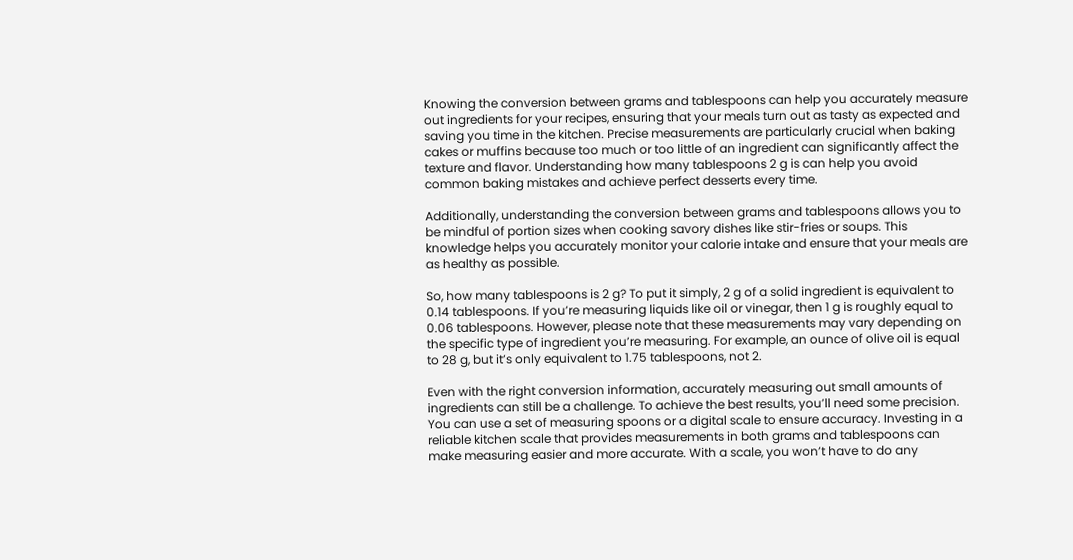Knowing the conversion between grams and tablespoons can help you accurately measure out ingredients for your recipes, ensuring that your meals turn out as tasty as expected and saving you time in the kitchen. Precise measurements are particularly crucial when baking cakes or muffins because too much or too little of an ingredient can significantly affect the texture and flavor. Understanding how many tablespoons 2 g is can help you avoid common baking mistakes and achieve perfect desserts every time.

Additionally, understanding the conversion between grams and tablespoons allows you to be mindful of portion sizes when cooking savory dishes like stir-fries or soups. This knowledge helps you accurately monitor your calorie intake and ensure that your meals are as healthy as possible.

So, how many tablespoons is 2 g? To put it simply, 2 g of a solid ingredient is equivalent to 0.14 tablespoons. If you’re measuring liquids like oil or vinegar, then 1 g is roughly equal to 0.06 tablespoons. However, please note that these measurements may vary depending on the specific type of ingredient you’re measuring. For example, an ounce of olive oil is equal to 28 g, but it’s only equivalent to 1.75 tablespoons, not 2.

Even with the right conversion information, accurately measuring out small amounts of ingredients can still be a challenge. To achieve the best results, you’ll need some precision. You can use a set of measuring spoons or a digital scale to ensure accuracy. Investing in a reliable kitchen scale that provides measurements in both grams and tablespoons can make measuring easier and more accurate. With a scale, you won’t have to do any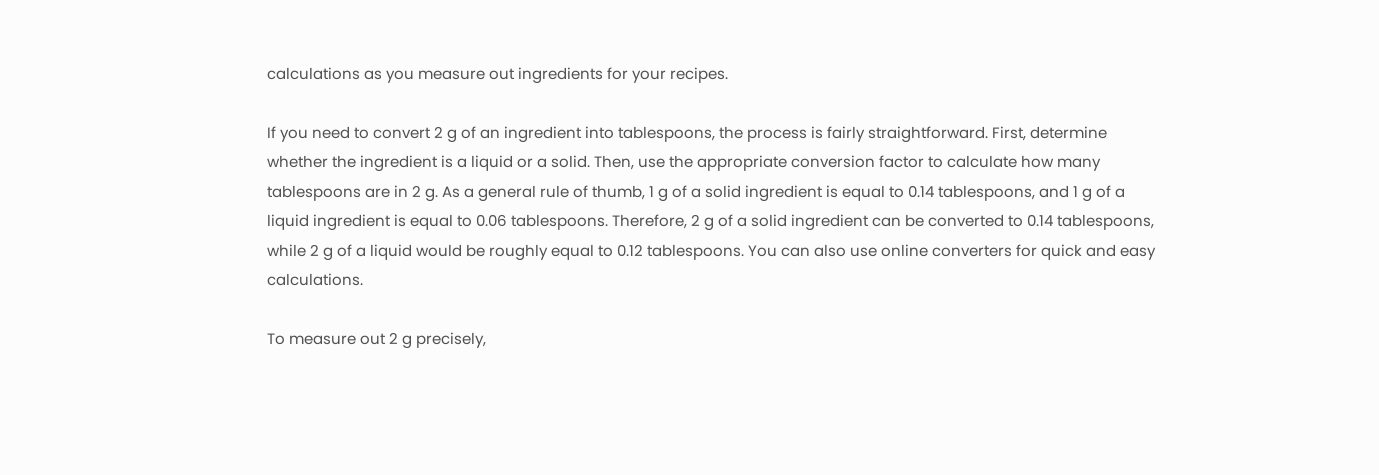calculations as you measure out ingredients for your recipes.

If you need to convert 2 g of an ingredient into tablespoons, the process is fairly straightforward. First, determine whether the ingredient is a liquid or a solid. Then, use the appropriate conversion factor to calculate how many tablespoons are in 2 g. As a general rule of thumb, 1 g of a solid ingredient is equal to 0.14 tablespoons, and 1 g of a liquid ingredient is equal to 0.06 tablespoons. Therefore, 2 g of a solid ingredient can be converted to 0.14 tablespoons, while 2 g of a liquid would be roughly equal to 0.12 tablespoons. You can also use online converters for quick and easy calculations.

To measure out 2 g precisely,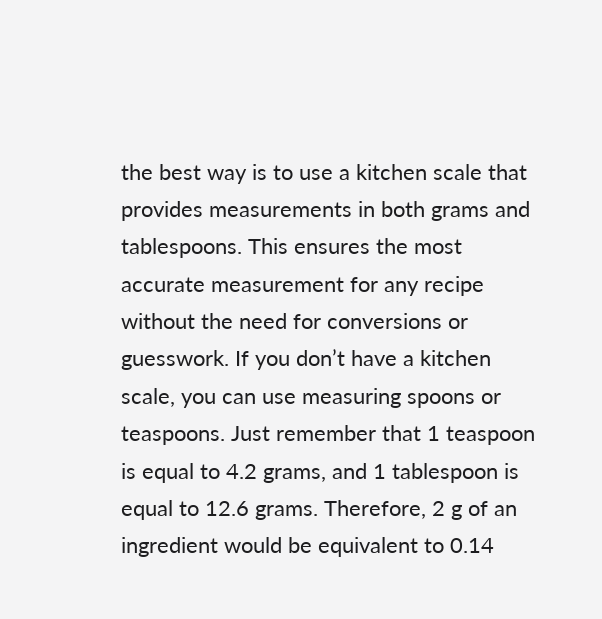the best way is to use a kitchen scale that provides measurements in both grams and tablespoons. This ensures the most accurate measurement for any recipe without the need for conversions or guesswork. If you don’t have a kitchen scale, you can use measuring spoons or teaspoons. Just remember that 1 teaspoon is equal to 4.2 grams, and 1 tablespoon is equal to 12.6 grams. Therefore, 2 g of an ingredient would be equivalent to 0.14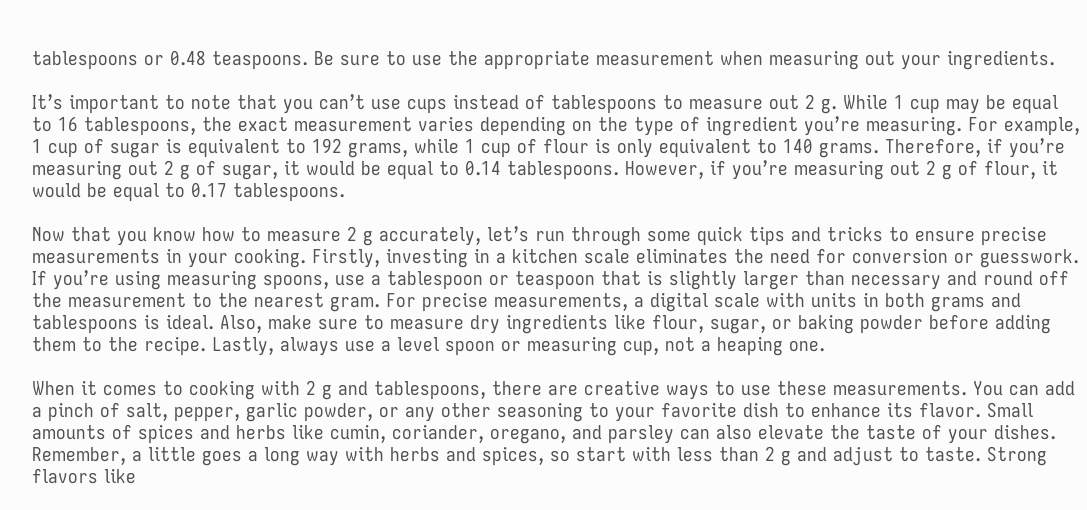tablespoons or 0.48 teaspoons. Be sure to use the appropriate measurement when measuring out your ingredients.

It’s important to note that you can’t use cups instead of tablespoons to measure out 2 g. While 1 cup may be equal to 16 tablespoons, the exact measurement varies depending on the type of ingredient you’re measuring. For example, 1 cup of sugar is equivalent to 192 grams, while 1 cup of flour is only equivalent to 140 grams. Therefore, if you’re measuring out 2 g of sugar, it would be equal to 0.14 tablespoons. However, if you’re measuring out 2 g of flour, it would be equal to 0.17 tablespoons.

Now that you know how to measure 2 g accurately, let’s run through some quick tips and tricks to ensure precise measurements in your cooking. Firstly, investing in a kitchen scale eliminates the need for conversion or guesswork. If you’re using measuring spoons, use a tablespoon or teaspoon that is slightly larger than necessary and round off the measurement to the nearest gram. For precise measurements, a digital scale with units in both grams and tablespoons is ideal. Also, make sure to measure dry ingredients like flour, sugar, or baking powder before adding them to the recipe. Lastly, always use a level spoon or measuring cup, not a heaping one.

When it comes to cooking with 2 g and tablespoons, there are creative ways to use these measurements. You can add a pinch of salt, pepper, garlic powder, or any other seasoning to your favorite dish to enhance its flavor. Small amounts of spices and herbs like cumin, coriander, oregano, and parsley can also elevate the taste of your dishes. Remember, a little goes a long way with herbs and spices, so start with less than 2 g and adjust to taste. Strong flavors like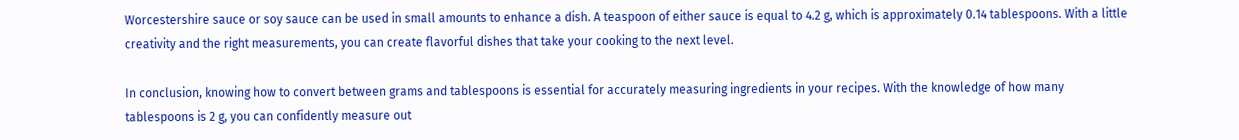Worcestershire sauce or soy sauce can be used in small amounts to enhance a dish. A teaspoon of either sauce is equal to 4.2 g, which is approximately 0.14 tablespoons. With a little creativity and the right measurements, you can create flavorful dishes that take your cooking to the next level.

In conclusion, knowing how to convert between grams and tablespoons is essential for accurately measuring ingredients in your recipes. With the knowledge of how many tablespoons is 2 g, you can confidently measure out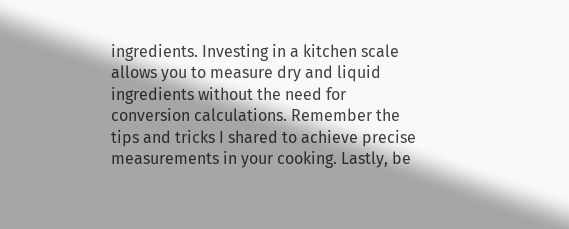ingredients. Investing in a kitchen scale allows you to measure dry and liquid ingredients without the need for conversion calculations. Remember the tips and tricks I shared to achieve precise measurements in your cooking. Lastly, be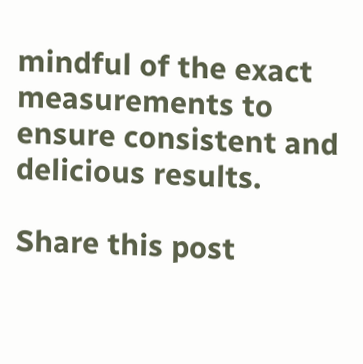mindful of the exact measurements to ensure consistent and delicious results.

Share this post